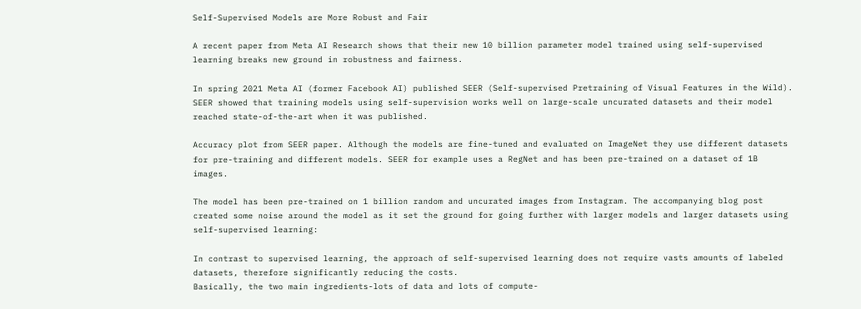Self-Supervised Models are More Robust and Fair

A recent paper from Meta AI Research shows that their new 10 billion parameter model trained using self-supervised learning breaks new ground in robustness and fairness.

In spring 2021 Meta AI (former Facebook AI) published SEER (Self-supervised Pretraining of Visual Features in the Wild). SEER showed that training models using self-supervision works well on large-scale uncurated datasets and their model reached state-of-the-art when it was published.

Accuracy plot from SEER paper. Although the models are fine-tuned and evaluated on ImageNet they use different datasets for pre-training and different models. SEER for example uses a RegNet and has been pre-trained on a dataset of 1B images.

The model has been pre-trained on 1 billion random and uncurated images from Instagram. The accompanying blog post created some noise around the model as it set the ground for going further with larger models and larger datasets using self-supervised learning:

In contrast to supervised learning, the approach of self-supervised learning does not require vasts amounts of labeled datasets, therefore significantly reducing the costs.
Basically, the two main ingredients-lots of data and lots of compute-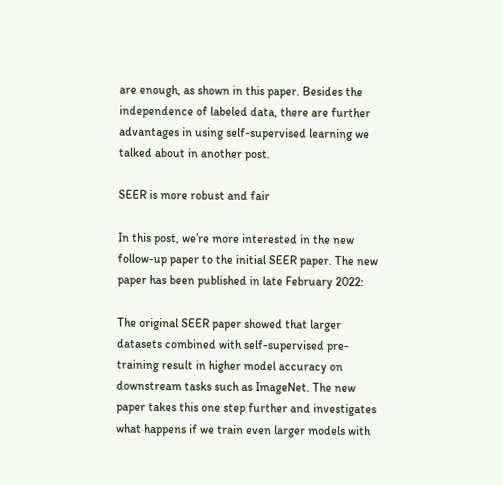are enough, as shown in this paper. Besides the independence of labeled data, there are further advantages in using self-supervised learning we talked about in another post.

SEER is more robust and fair

In this post, we’re more interested in the new follow-up paper to the initial SEER paper. The new paper has been published in late February 2022:

The original SEER paper showed that larger datasets combined with self-supervised pre-training result in higher model accuracy on downstream tasks such as ImageNet. The new paper takes this one step further and investigates what happens if we train even larger models with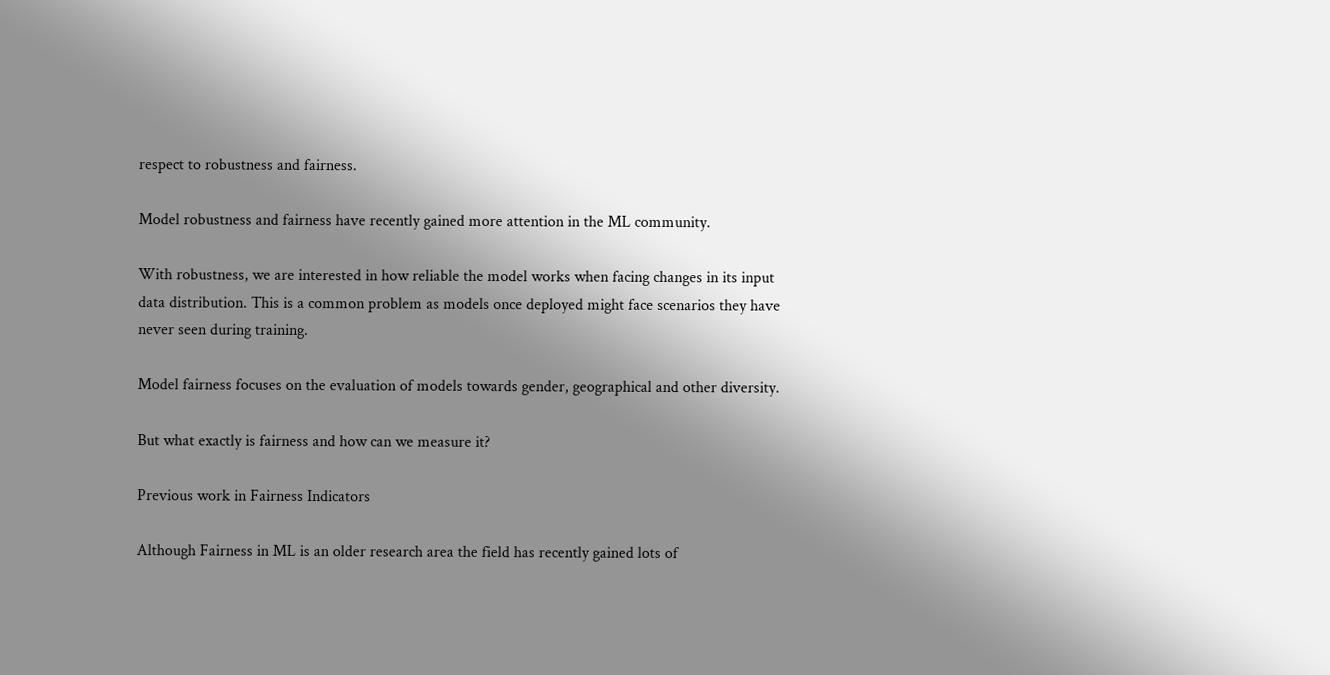respect to robustness and fairness.

Model robustness and fairness have recently gained more attention in the ML community.

With robustness, we are interested in how reliable the model works when facing changes in its input data distribution. This is a common problem as models once deployed might face scenarios they have never seen during training.

Model fairness focuses on the evaluation of models towards gender, geographical and other diversity.

But what exactly is fairness and how can we measure it?

Previous work in Fairness Indicators

Although Fairness in ML is an older research area the field has recently gained lots of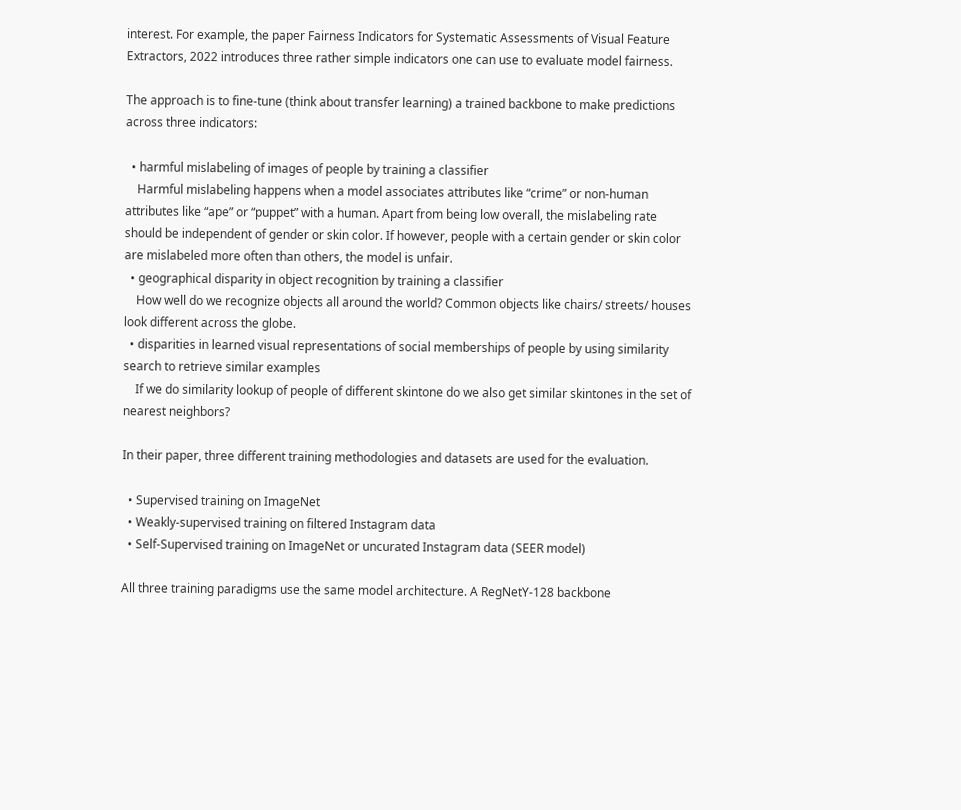interest. For example, the paper Fairness Indicators for Systematic Assessments of Visual Feature Extractors, 2022 introduces three rather simple indicators one can use to evaluate model fairness.

The approach is to fine-tune (think about transfer learning) a trained backbone to make predictions across three indicators:

  • harmful mislabeling of images of people by training a classifier
    Harmful mislabeling happens when a model associates attributes like “crime” or non-human attributes like “ape” or “puppet” with a human. Apart from being low overall, the mislabeling rate should be independent of gender or skin color. If however, people with a certain gender or skin color are mislabeled more often than others, the model is unfair.
  • geographical disparity in object recognition by training a classifier
    How well do we recognize objects all around the world? Common objects like chairs/ streets/ houses look different across the globe.
  • disparities in learned visual representations of social memberships of people by using similarity search to retrieve similar examples
    If we do similarity lookup of people of different skintone do we also get similar skintones in the set of nearest neighbors?

In their paper, three different training methodologies and datasets are used for the evaluation.

  • Supervised training on ImageNet
  • Weakly-supervised training on filtered Instagram data
  • Self-Supervised training on ImageNet or uncurated Instagram data (SEER model)

All three training paradigms use the same model architecture. A RegNetY-128 backbone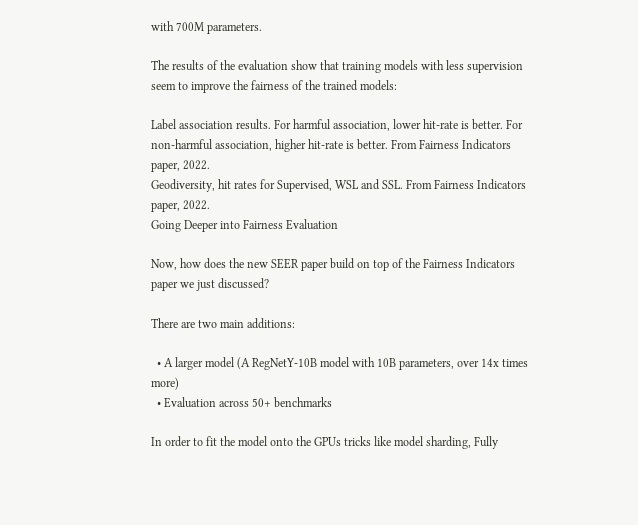with 700M parameters.

The results of the evaluation show that training models with less supervision seem to improve the fairness of the trained models:

Label association results. For harmful association, lower hit-rate is better. For non-harmful association, higher hit-rate is better. From Fairness Indicators paper, 2022.
Geodiversity, hit rates for Supervised, WSL and SSL. From Fairness Indicators paper, 2022.
Going Deeper into Fairness Evaluation

Now, how does the new SEER paper build on top of the Fairness Indicators paper we just discussed?

There are two main additions:

  • A larger model (A RegNetY-10B model with 10B parameters, over 14x times more)
  • Evaluation across 50+ benchmarks

In order to fit the model onto the GPUs tricks like model sharding, Fully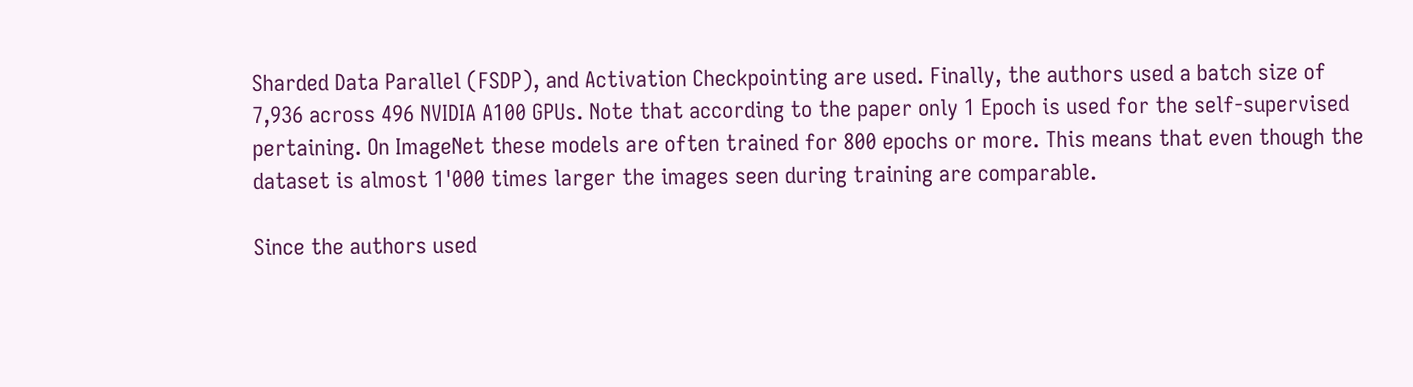Sharded Data Parallel (FSDP), and Activation Checkpointing are used. Finally, the authors used a batch size of 7,936 across 496 NVIDIA A100 GPUs. Note that according to the paper only 1 Epoch is used for the self-supervised pertaining. On ImageNet these models are often trained for 800 epochs or more. This means that even though the dataset is almost 1'000 times larger the images seen during training are comparable.

Since the authors used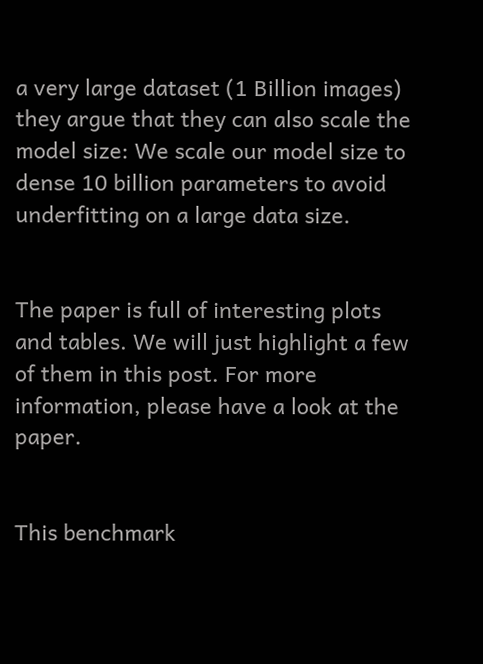a very large dataset (1 Billion images) they argue that they can also scale the model size: We scale our model size to dense 10 billion parameters to avoid underfitting on a large data size.


The paper is full of interesting plots and tables. We will just highlight a few of them in this post. For more information, please have a look at the paper.


This benchmark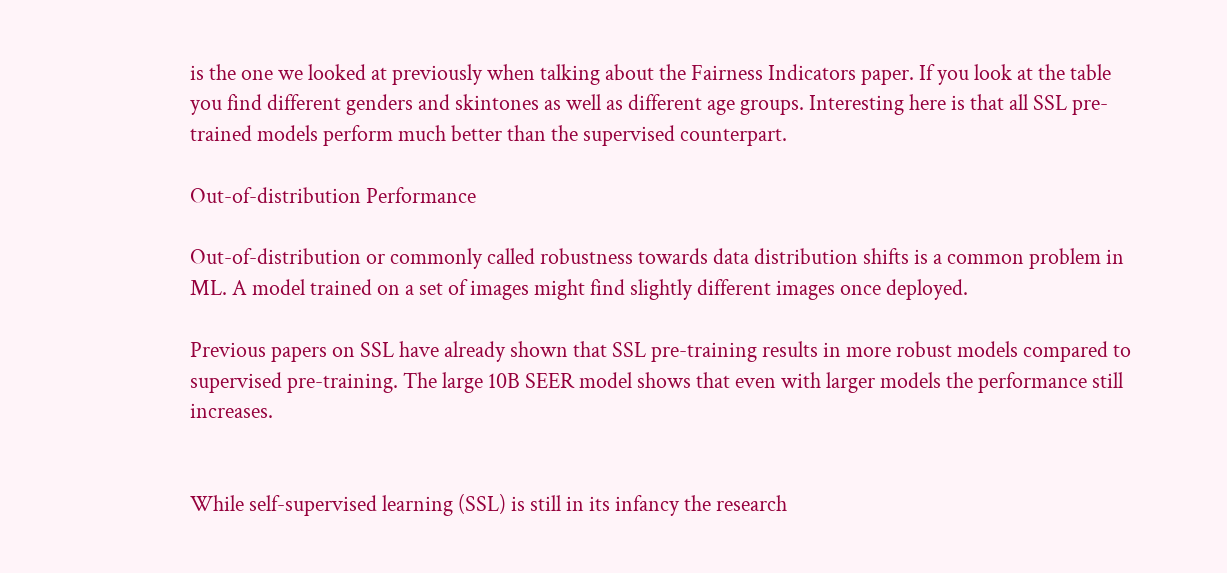is the one we looked at previously when talking about the Fairness Indicators paper. If you look at the table you find different genders and skintones as well as different age groups. Interesting here is that all SSL pre-trained models perform much better than the supervised counterpart.

Out-of-distribution Performance

Out-of-distribution or commonly called robustness towards data distribution shifts is a common problem in ML. A model trained on a set of images might find slightly different images once deployed.

Previous papers on SSL have already shown that SSL pre-training results in more robust models compared to supervised pre-training. The large 10B SEER model shows that even with larger models the performance still increases.


While self-supervised learning (SSL) is still in its infancy the research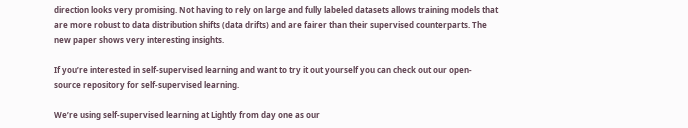direction looks very promising. Not having to rely on large and fully labeled datasets allows training models that are more robust to data distribution shifts (data drifts) and are fairer than their supervised counterparts. The new paper shows very interesting insights.

If you’re interested in self-supervised learning and want to try it out yourself you can check out our open-source repository for self-supervised learning.

We’re using self-supervised learning at Lightly from day one as our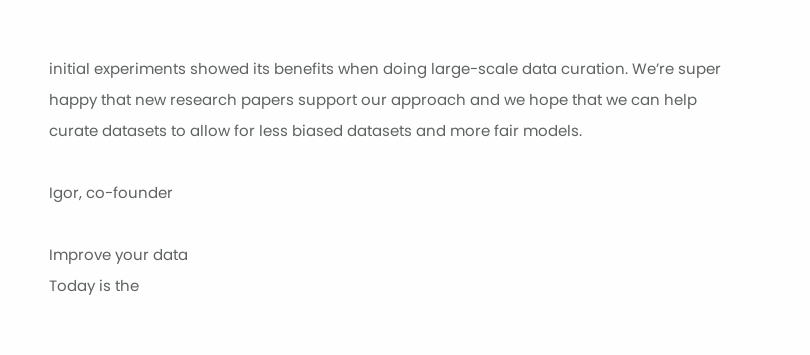initial experiments showed its benefits when doing large-scale data curation. We’re super happy that new research papers support our approach and we hope that we can help curate datasets to allow for less biased datasets and more fair models.

Igor, co-founder

Improve your data
Today is the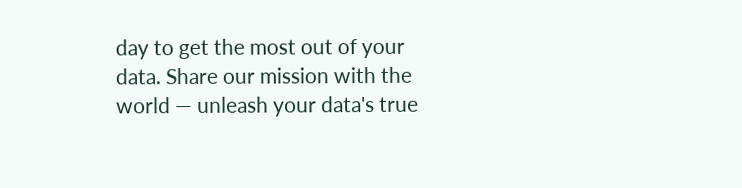day to get the most out of your data. Share our mission with the world — unleash your data's true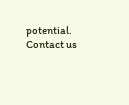potential.
Contact us